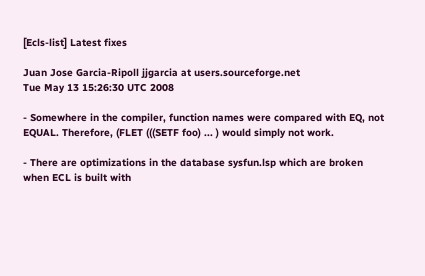[Ecls-list] Latest fixes

Juan Jose Garcia-Ripoll jjgarcia at users.sourceforge.net
Tue May 13 15:26:30 UTC 2008

- Somewhere in the compiler, function names were compared with EQ, not
EQUAL. Therefore, (FLET (((SETF foo) ... ) would simply not work.

- There are optimizations in the database sysfun.lsp which are broken
when ECL is built with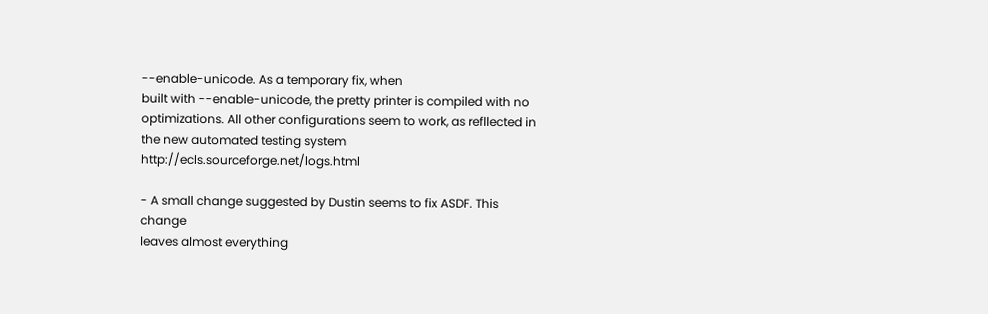--enable-unicode. As a temporary fix, when
built with --enable-unicode, the pretty printer is compiled with no
optimizations. All other configurations seem to work, as refllected in
the new automated testing system http://ecls.sourceforge.net/logs.html

- A small change suggested by Dustin seems to fix ASDF. This change
leaves almost everything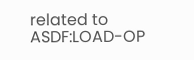related to ASDF:LOAD-OP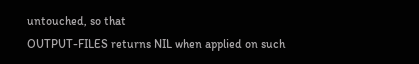untouched, so that
OUTPUT-FILES returns NIL when applied on such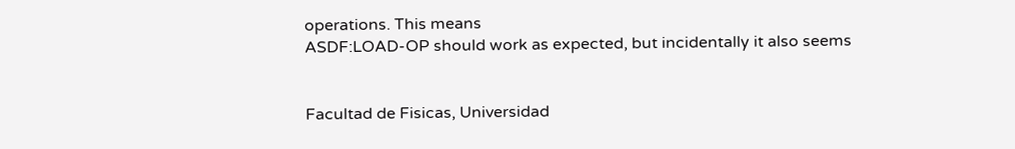operations. This means
ASDF:LOAD-OP should work as expected, but incidentally it also seems


Facultad de Fisicas, Universidad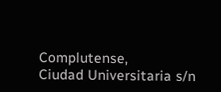Complutense,
Ciudad Universitaria s/n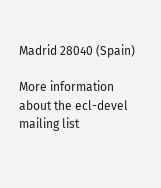Madrid 28040 (Spain)

More information about the ecl-devel mailing list